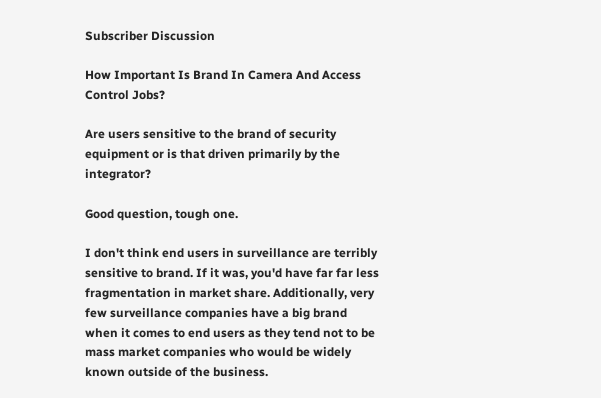Subscriber Discussion

How Important Is Brand In Camera And Access Control Jobs?

Are users sensitive to the brand of security equipment or is that driven primarily by the integrator?

Good question, tough one.

I don't think end users in surveillance are terribly sensitive to brand. If it was, you'd have far far less fragmentation in market share. Additionally, very few surveillance companies have a big brand when it comes to end users as they tend not to be mass market companies who would be widely known outside of the business.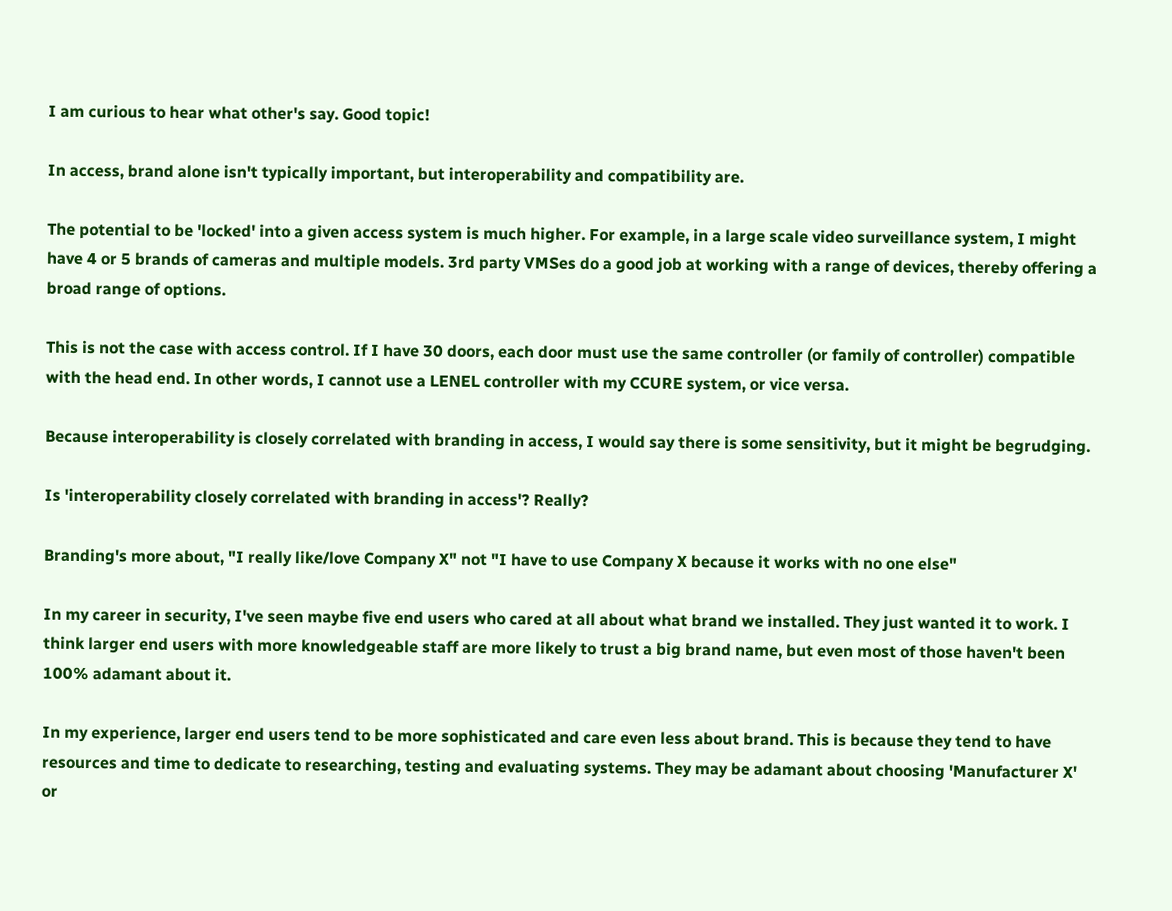I am curious to hear what other's say. Good topic!

In access, brand alone isn't typically important, but interoperability and compatibility are.

The potential to be 'locked' into a given access system is much higher. For example, in a large scale video surveillance system, I might have 4 or 5 brands of cameras and multiple models. 3rd party VMSes do a good job at working with a range of devices, thereby offering a broad range of options.

This is not the case with access control. If I have 30 doors, each door must use the same controller (or family of controller) compatible with the head end. In other words, I cannot use a LENEL controller with my CCURE system, or vice versa.

Because interoperability is closely correlated with branding in access, I would say there is some sensitivity, but it might be begrudging.

Is 'interoperability closely correlated with branding in access'? Really?

Branding's more about, "I really like/love Company X" not "I have to use Company X because it works with no one else"

In my career in security, I've seen maybe five end users who cared at all about what brand we installed. They just wanted it to work. I think larger end users with more knowledgeable staff are more likely to trust a big brand name, but even most of those haven't been 100% adamant about it.

In my experience, larger end users tend to be more sophisticated and care even less about brand. This is because they tend to have resources and time to dedicate to researching, testing and evaluating systems. They may be adamant about choosing 'Manufacturer X' or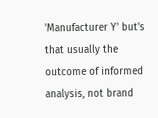'Manufacturer Y' but's that usually the outcome of informed analysis, not brand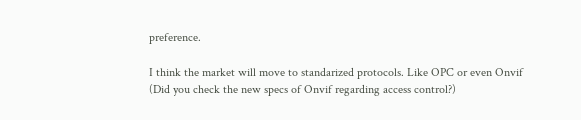preference.

I think the market will move to standarized protocols. Like OPC or even Onvif (Did you check the new specs of Onvif regarding access control?)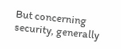But concerning security, generally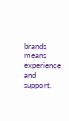brands means experience and support.